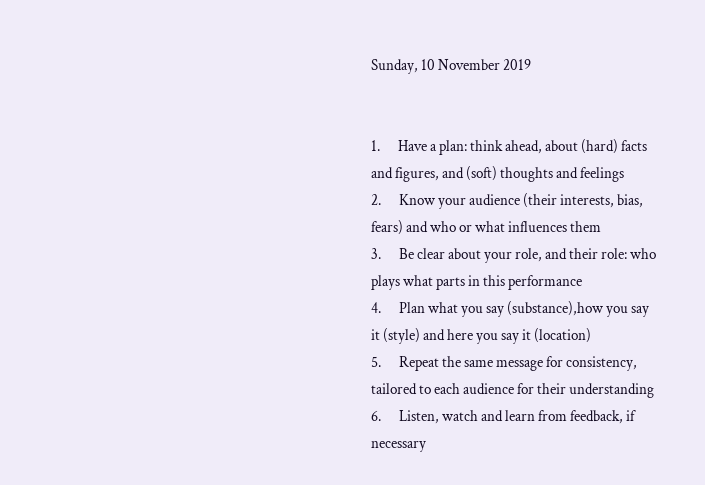Sunday, 10 November 2019


1.      Have a plan: think ahead, about (hard) facts and figures, and (soft) thoughts and feelings
2.      Know your audience (their interests, bias, fears) and who or what influences them
3.      Be clear about your role, and their role: who plays what parts in this performance
4.      Plan what you say (substance),how you say it (style) and here you say it (location)
5.      Repeat the same message for consistency, tailored to each audience for their understanding
6.      Listen, watch and learn from feedback, if necessary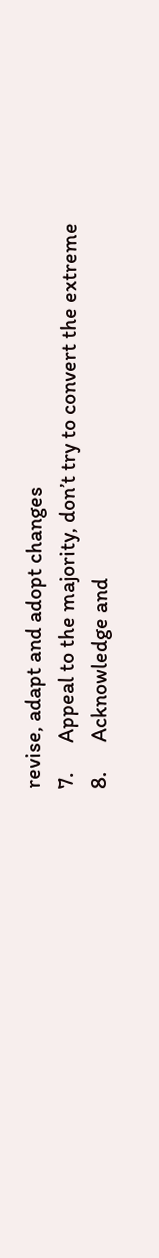revise, adapt and adopt changes
7.      Appeal to the majority, don’t try to convert the extreme
8.      Acknowledge and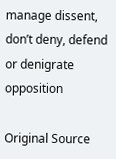manage dissent, don’t deny, defend or denigrate opposition

Original Source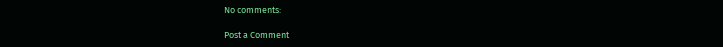No comments:

Post a Comment